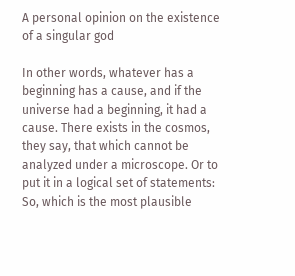A personal opinion on the existence of a singular god

In other words, whatever has a beginning has a cause, and if the universe had a beginning, it had a cause. There exists in the cosmos, they say, that which cannot be analyzed under a microscope. Or to put it in a logical set of statements: So, which is the most plausible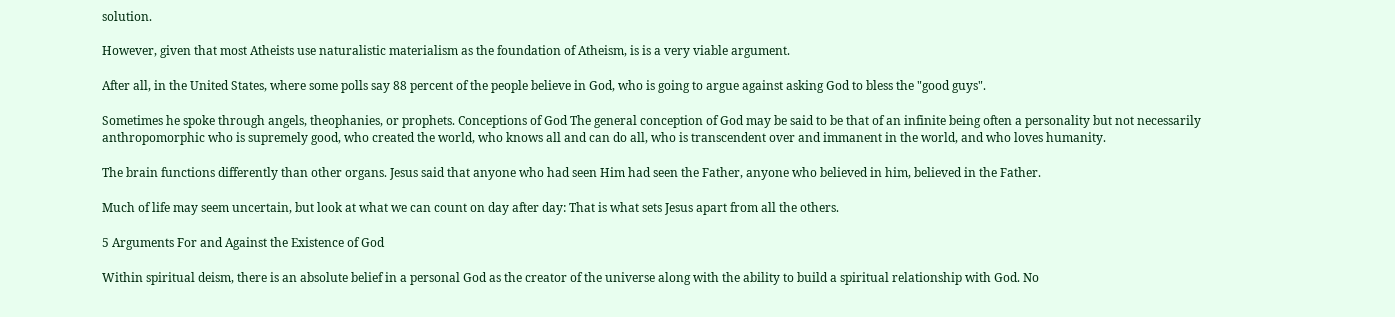solution.

However, given that most Atheists use naturalistic materialism as the foundation of Atheism, is is a very viable argument.

After all, in the United States, where some polls say 88 percent of the people believe in God, who is going to argue against asking God to bless the "good guys".

Sometimes he spoke through angels, theophanies, or prophets. Conceptions of God The general conception of God may be said to be that of an infinite being often a personality but not necessarily anthropomorphic who is supremely good, who created the world, who knows all and can do all, who is transcendent over and immanent in the world, and who loves humanity.

The brain functions differently than other organs. Jesus said that anyone who had seen Him had seen the Father, anyone who believed in him, believed in the Father.

Much of life may seem uncertain, but look at what we can count on day after day: That is what sets Jesus apart from all the others.

5 Arguments For and Against the Existence of God

Within spiritual deism, there is an absolute belief in a personal God as the creator of the universe along with the ability to build a spiritual relationship with God. No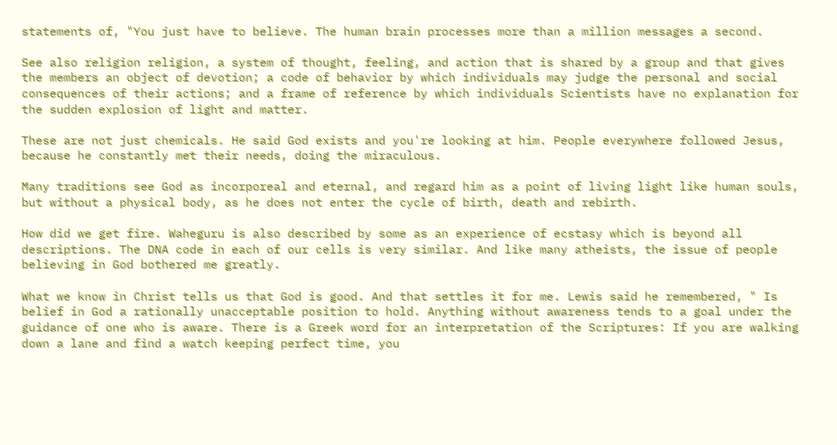statements of, "You just have to believe. The human brain processes more than a million messages a second.

See also religion religion, a system of thought, feeling, and action that is shared by a group and that gives the members an object of devotion; a code of behavior by which individuals may judge the personal and social consequences of their actions; and a frame of reference by which individuals Scientists have no explanation for the sudden explosion of light and matter.

These are not just chemicals. He said God exists and you're looking at him. People everywhere followed Jesus, because he constantly met their needs, doing the miraculous.

Many traditions see God as incorporeal and eternal, and regard him as a point of living light like human souls, but without a physical body, as he does not enter the cycle of birth, death and rebirth.

How did we get fire. Waheguru is also described by some as an experience of ecstasy which is beyond all descriptions. The DNA code in each of our cells is very similar. And like many atheists, the issue of people believing in God bothered me greatly.

What we know in Christ tells us that God is good. And that settles it for me. Lewis said he remembered, " Is belief in God a rationally unacceptable position to hold. Anything without awareness tends to a goal under the guidance of one who is aware. There is a Greek word for an interpretation of the Scriptures: If you are walking down a lane and find a watch keeping perfect time, you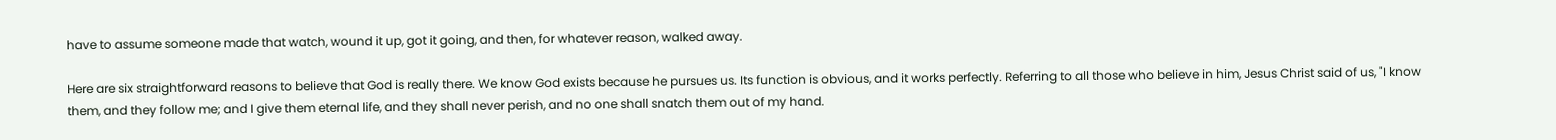have to assume someone made that watch, wound it up, got it going, and then, for whatever reason, walked away.

Here are six straightforward reasons to believe that God is really there. We know God exists because he pursues us. Its function is obvious, and it works perfectly. Referring to all those who believe in him, Jesus Christ said of us, "I know them, and they follow me; and I give them eternal life, and they shall never perish, and no one shall snatch them out of my hand.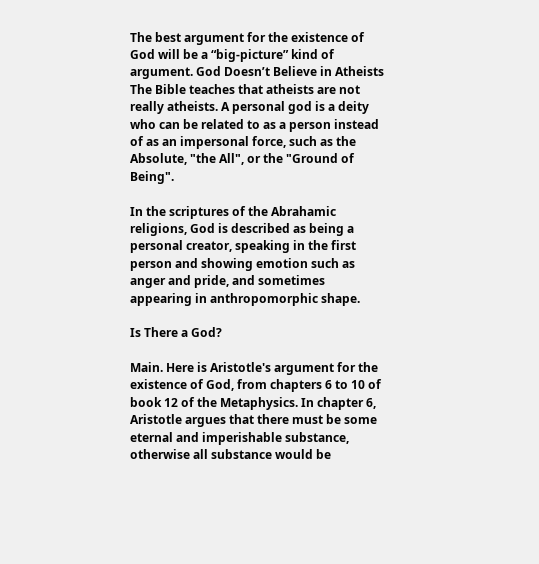The best argument for the existence of God will be a “big-picture” kind of argument. God Doesn’t Believe in Atheists The Bible teaches that atheists are not really atheists. A personal god is a deity who can be related to as a person instead of as an impersonal force, such as the Absolute, "the All", or the "Ground of Being".

In the scriptures of the Abrahamic religions, God is described as being a personal creator, speaking in the first person and showing emotion such as anger and pride, and sometimes appearing in anthropomorphic shape.

Is There a God?

Main. Here is Aristotle's argument for the existence of God, from chapters 6 to 10 of book 12 of the Metaphysics. In chapter 6, Aristotle argues that there must be some eternal and imperishable substance, otherwise all substance would be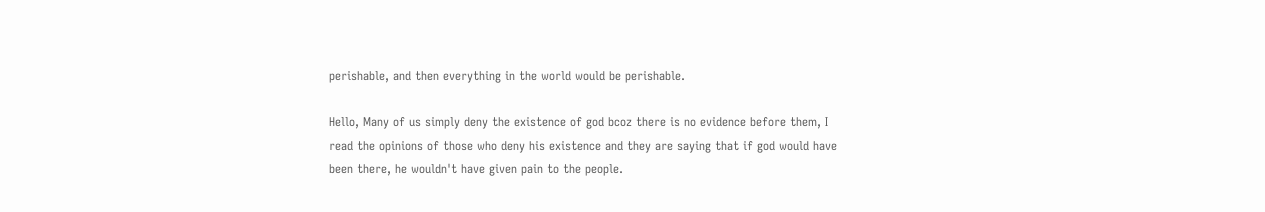perishable, and then everything in the world would be perishable.

Hello, Many of us simply deny the existence of god bcoz there is no evidence before them, I read the opinions of those who deny his existence and they are saying that if god would have been there, he wouldn't have given pain to the people.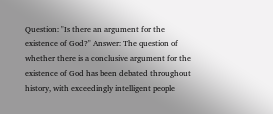Question: "Is there an argument for the existence of God?" Answer: The question of whether there is a conclusive argument for the existence of God has been debated throughout history, with exceedingly intelligent people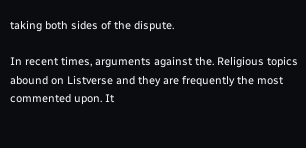taking both sides of the dispute.

In recent times, arguments against the. Religious topics abound on Listverse and they are frequently the most commented upon. It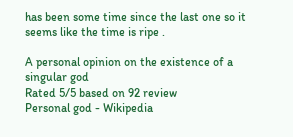has been some time since the last one so it seems like the time is ripe .

A personal opinion on the existence of a singular god
Rated 5/5 based on 92 review
Personal god - Wikipedia